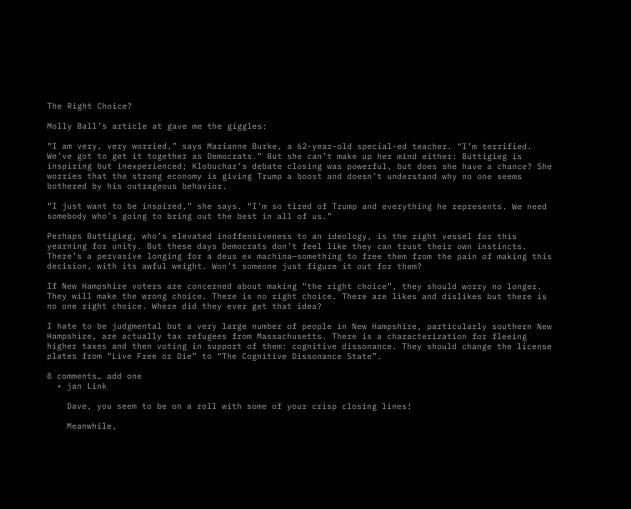The Right Choice?

Molly Ball’s article at gave me the giggles:

“I am very, very worried,” says Marianne Burke, a 62-year-old special-ed teacher. “I’m terrified. We’ve got to get it together as Democrats.” But she can’t make up her mind either: Buttigieg is inspiring but inexperienced; Klobuchar’s debate closing was powerful, but does she have a chance? She worries that the strong economy is giving Trump a boost and doesn’t understand why no one seems bothered by his outrageous behavior.

“I just want to be inspired,” she says. “I’m so tired of Trump and everything he represents. We need somebody who’s going to bring out the best in all of us.”

Perhaps Buttigieg, who’s elevated inoffensiveness to an ideology, is the right vessel for this yearning for unity. But these days Democrats don’t feel like they can trust their own instincts. There’s a pervasive longing for a deus ex machina—something to free them from the pain of making this decision, with its awful weight. Won’t someone just figure it out for them?

If New Hampshire voters are concerned about making “the right choice”, they should worry no longer. They will make the wrong choice. There is no right choice. There are likes and dislikes but there is no one right choice. Where did they ever get that idea?

I hate to be judgmental but a very large number of people in New Hampshire, particularly southern New Hampshire, are actually tax refugees from Massachusetts. There is a characterization for fleeing higher taxes and then voting in support of them: cognitive dissonance. They should change the license plates from “Live Free or Die” to “The Cognitive Dissonance State”.

8 comments… add one
  • jan Link

    Dave, you seem to be on a roll with some of your crisp closing lines!

    Meanwhile,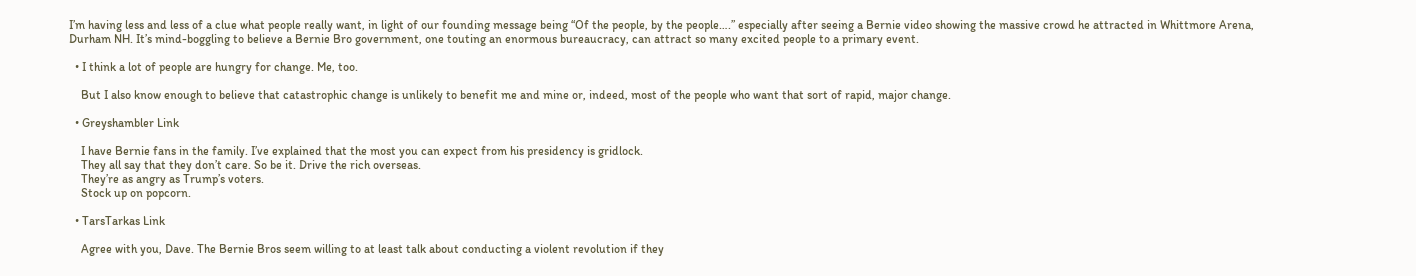I’m having less and less of a clue what people really want, in light of our founding message being “Of the people, by the people….” especially after seeing a Bernie video showing the massive crowd he attracted in Whittmore Arena, Durham NH. It’s mind-boggling to believe a Bernie Bro government, one touting an enormous bureaucracy, can attract so many excited people to a primary event.

  • I think a lot of people are hungry for change. Me, too.

    But I also know enough to believe that catastrophic change is unlikely to benefit me and mine or, indeed, most of the people who want that sort of rapid, major change.

  • Greyshambler Link

    I have Bernie fans in the family. I’ve explained that the most you can expect from his presidency is gridlock.
    They all say that they don’t care. So be it. Drive the rich overseas.
    They’re as angry as Trump’s voters.
    Stock up on popcorn.

  • TarsTarkas Link

    Agree with you, Dave. The Bernie Bros seem willing to at least talk about conducting a violent revolution if they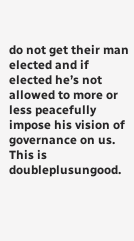do not get their man elected and if elected he’s not allowed to more or less peacefully impose his vision of governance on us. This is doubleplusungood.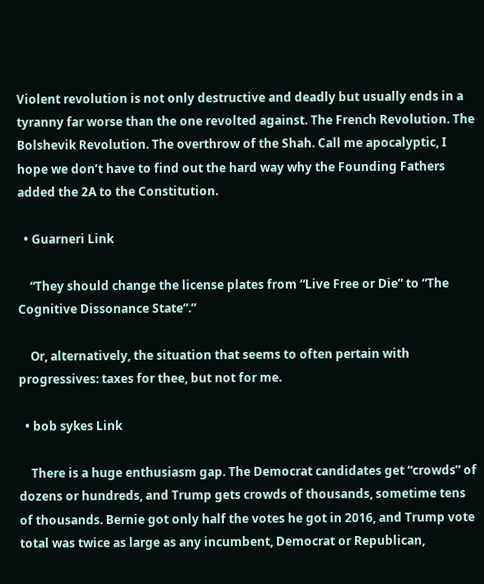Violent revolution is not only destructive and deadly but usually ends in a tyranny far worse than the one revolted against. The French Revolution. The Bolshevik Revolution. The overthrow of the Shah. Call me apocalyptic, I hope we don’t have to find out the hard way why the Founding Fathers added the 2A to the Constitution.

  • Guarneri Link

    “They should change the license plates from “Live Free or Die” to “The Cognitive Dissonance State”.”

    Or, alternatively, the situation that seems to often pertain with progressives: taxes for thee, but not for me.

  • bob sykes Link

    There is a huge enthusiasm gap. The Democrat candidates get “crowds” of dozens or hundreds, and Trump gets crowds of thousands, sometime tens of thousands. Bernie got only half the votes he got in 2016, and Trump vote total was twice as large as any incumbent, Democrat or Republican,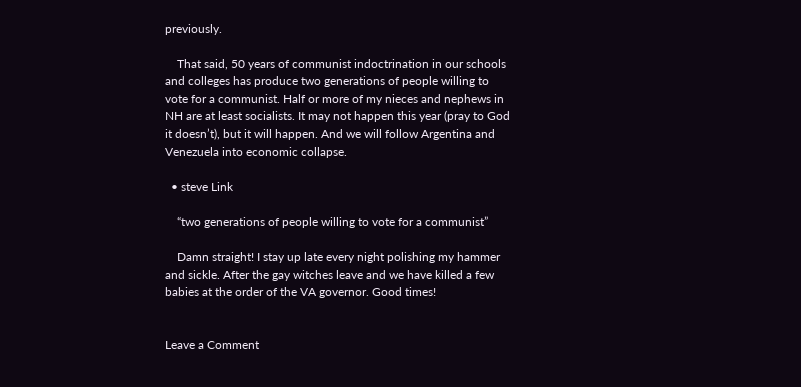previously.

    That said, 50 years of communist indoctrination in our schools and colleges has produce two generations of people willing to vote for a communist. Half or more of my nieces and nephews in NH are at least socialists. It may not happen this year (pray to God it doesn’t), but it will happen. And we will follow Argentina and Venezuela into economic collapse.

  • steve Link

    “two generations of people willing to vote for a communist”

    Damn straight! I stay up late every night polishing my hammer and sickle. After the gay witches leave and we have killed a few babies at the order of the VA governor. Good times!


Leave a Comment